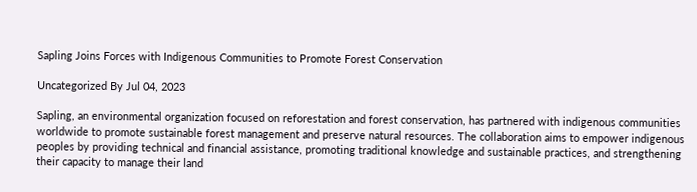Sapling Joins Forces with Indigenous Communities to Promote Forest Conservation

Uncategorized By Jul 04, 2023

Sapling, an environmental organization focused on reforestation and forest conservation, has partnered with indigenous communities worldwide to promote sustainable forest management and preserve natural resources. The collaboration aims to empower indigenous peoples by providing technical and financial assistance, promoting traditional knowledge and sustainable practices, and strengthening their capacity to manage their land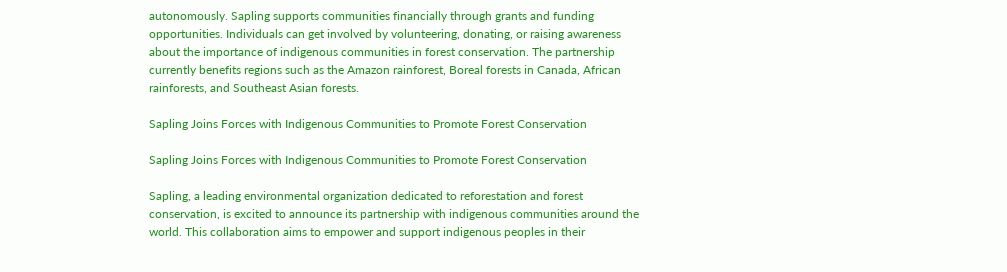autonomously. Sapling supports communities financially through grants and funding opportunities. Individuals can get involved by volunteering, donating, or raising awareness about the importance of indigenous communities in forest conservation. The partnership currently benefits regions such as the Amazon rainforest, Boreal forests in Canada, African rainforests, and Southeast Asian forests.

Sapling Joins Forces with Indigenous Communities to Promote Forest Conservation

Sapling Joins Forces with Indigenous Communities to Promote Forest Conservation

Sapling, a leading environmental organization dedicated to reforestation and forest conservation, is excited to announce its partnership with indigenous communities around the world. This collaboration aims to empower and support indigenous peoples in their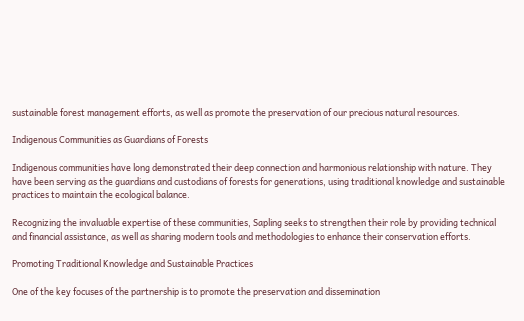sustainable forest management efforts, as well as promote the preservation of our precious natural resources.

Indigenous Communities as Guardians of Forests

Indigenous communities have long demonstrated their deep connection and harmonious relationship with nature. They have been serving as the guardians and custodians of forests for generations, using traditional knowledge and sustainable practices to maintain the ecological balance.

Recognizing the invaluable expertise of these communities, Sapling seeks to strengthen their role by providing technical and financial assistance, as well as sharing modern tools and methodologies to enhance their conservation efforts.

Promoting Traditional Knowledge and Sustainable Practices

One of the key focuses of the partnership is to promote the preservation and dissemination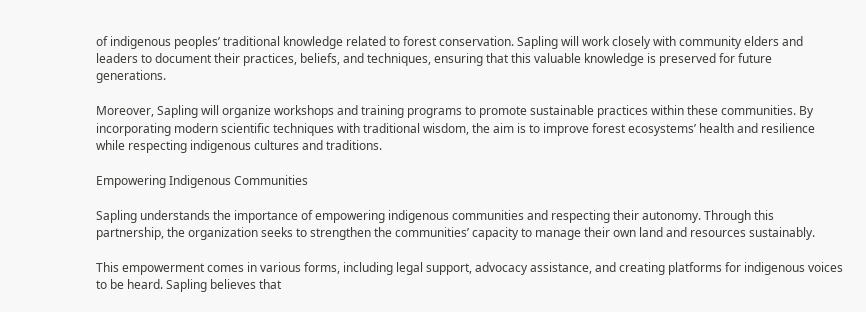of indigenous peoples’ traditional knowledge related to forest conservation. Sapling will work closely with community elders and leaders to document their practices, beliefs, and techniques, ensuring that this valuable knowledge is preserved for future generations.

Moreover, Sapling will organize workshops and training programs to promote sustainable practices within these communities. By incorporating modern scientific techniques with traditional wisdom, the aim is to improve forest ecosystems’ health and resilience while respecting indigenous cultures and traditions.

Empowering Indigenous Communities

Sapling understands the importance of empowering indigenous communities and respecting their autonomy. Through this partnership, the organization seeks to strengthen the communities’ capacity to manage their own land and resources sustainably.

This empowerment comes in various forms, including legal support, advocacy assistance, and creating platforms for indigenous voices to be heard. Sapling believes that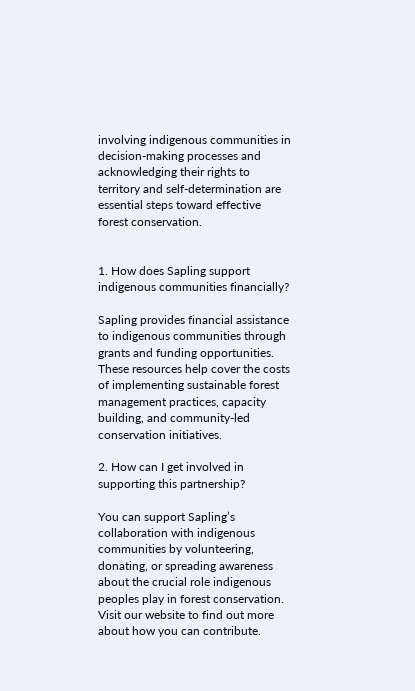involving indigenous communities in decision-making processes and acknowledging their rights to territory and self-determination are essential steps toward effective forest conservation.


1. How does Sapling support indigenous communities financially?

Sapling provides financial assistance to indigenous communities through grants and funding opportunities. These resources help cover the costs of implementing sustainable forest management practices, capacity building, and community-led conservation initiatives.

2. How can I get involved in supporting this partnership?

You can support Sapling’s collaboration with indigenous communities by volunteering, donating, or spreading awareness about the crucial role indigenous peoples play in forest conservation. Visit our website to find out more about how you can contribute.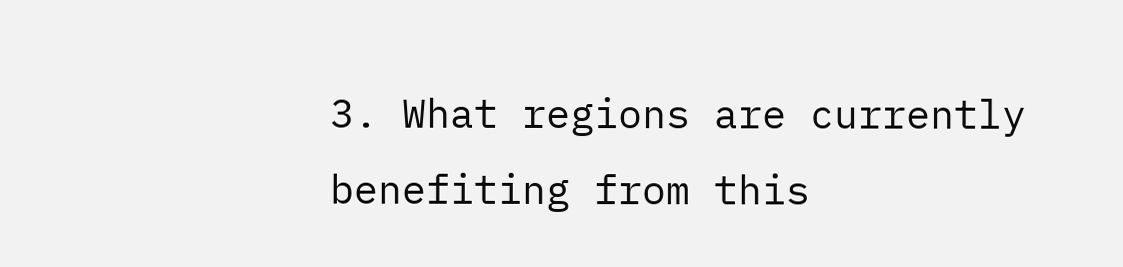3. What regions are currently benefiting from this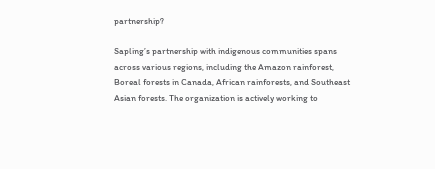partnership?

Sapling’s partnership with indigenous communities spans across various regions, including the Amazon rainforest, Boreal forests in Canada, African rainforests, and Southeast Asian forests. The organization is actively working to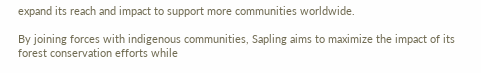expand its reach and impact to support more communities worldwide.

By joining forces with indigenous communities, Sapling aims to maximize the impact of its forest conservation efforts while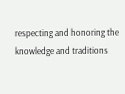respecting and honoring the knowledge and traditions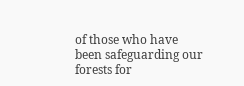of those who have been safeguarding our forests for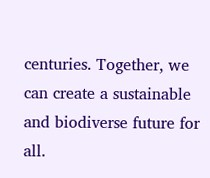centuries. Together, we can create a sustainable and biodiverse future for all.